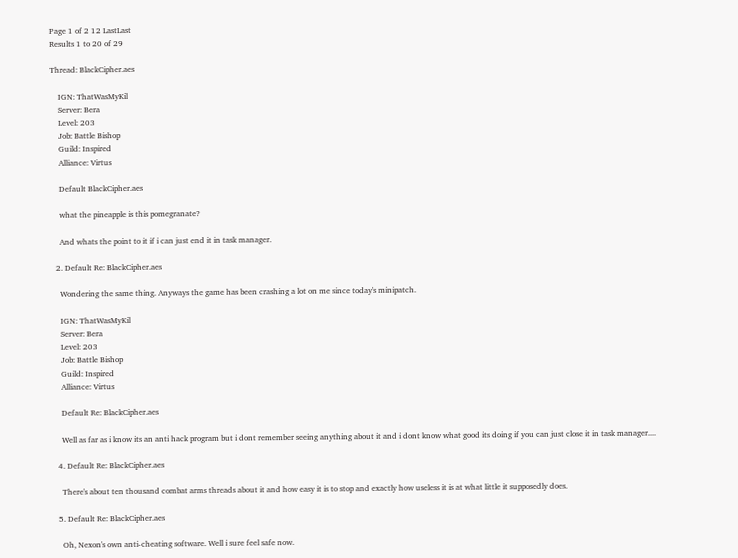Page 1 of 2 12 LastLast
Results 1 to 20 of 29

Thread: BlackCipher.aes

    IGN: ThatWasMyKil
    Server: Bera
    Level: 203
    Job: Battle Bishop
    Guild: Inspired
    Alliance: Virtus

    Default BlackCipher.aes

    what the pineapple is this pomegranate?

    And whats the point to it if i can just end it in task manager.

  2. Default Re: BlackCipher.aes

    Wondering the same thing. Anyways the game has been crashing a lot on me since today's minipatch.

    IGN: ThatWasMyKil
    Server: Bera
    Level: 203
    Job: Battle Bishop
    Guild: Inspired
    Alliance: Virtus

    Default Re: BlackCipher.aes

    Well as far as i know its an anti hack program but i dont remember seeing anything about it and i dont know what good its doing if you can just close it in task manager....

  4. Default Re: BlackCipher.aes

    There's about ten thousand combat arms threads about it and how easy it is to stop and exactly how useless it is at what little it supposedly does.

  5. Default Re: BlackCipher.aes

    Oh, Nexon's own anti-cheating software. Well i sure feel safe now.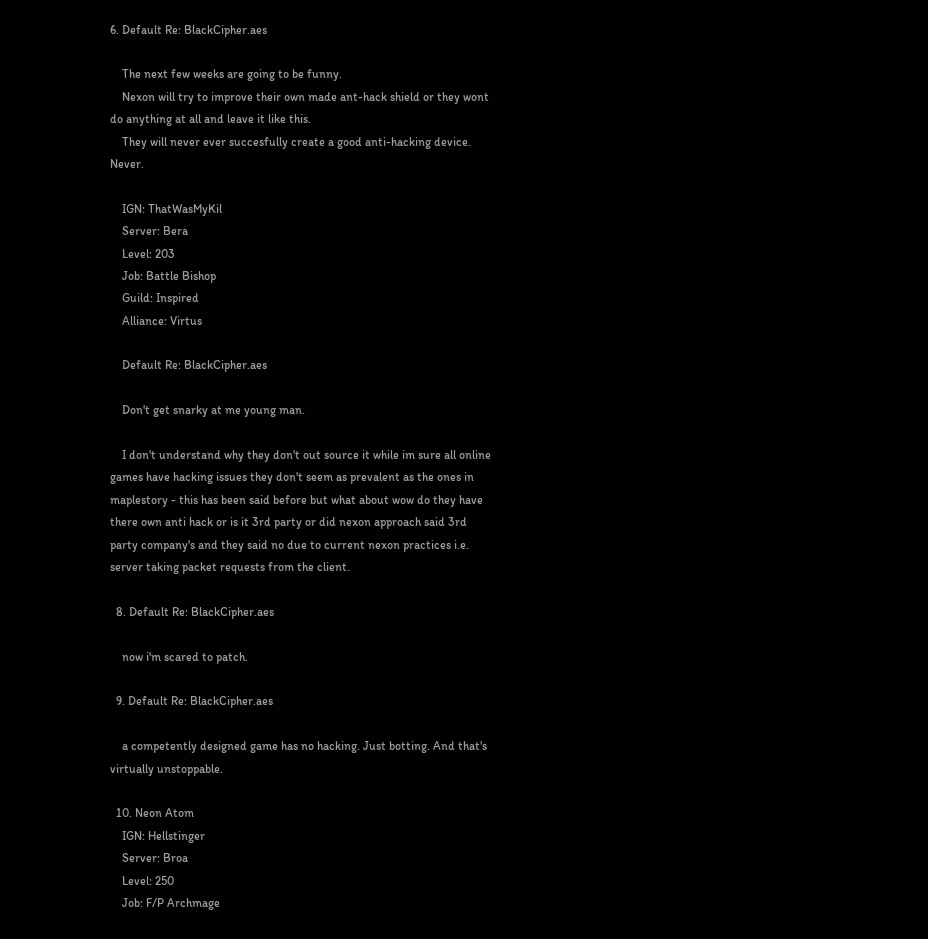6. Default Re: BlackCipher.aes

    The next few weeks are going to be funny.
    Nexon will try to improve their own made ant-hack shield or they wont do anything at all and leave it like this.
    They will never ever succesfully create a good anti-hacking device. Never.

    IGN: ThatWasMyKil
    Server: Bera
    Level: 203
    Job: Battle Bishop
    Guild: Inspired
    Alliance: Virtus

    Default Re: BlackCipher.aes

    Don't get snarky at me young man.

    I don't understand why they don't out source it while im sure all online games have hacking issues they don't seem as prevalent as the ones in maplestory - this has been said before but what about wow do they have there own anti hack or is it 3rd party or did nexon approach said 3rd party company's and they said no due to current nexon practices i.e. server taking packet requests from the client.

  8. Default Re: BlackCipher.aes

    now i'm scared to patch.

  9. Default Re: BlackCipher.aes

    a competently designed game has no hacking. Just botting. And that's virtually unstoppable.

  10. Neon Atom
    IGN: Hellstinger
    Server: Broa
    Level: 250
    Job: F/P Archmage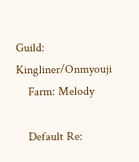Guild: Kingliner/Onmyouji
    Farm: Melody

    Default Re: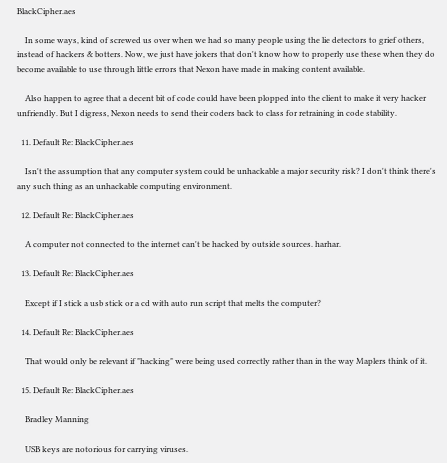BlackCipher.aes

    In some ways, kind of screwed us over when we had so many people using the lie detectors to grief others, instead of hackers & botters. Now, we just have jokers that don't know how to properly use these when they do become available to use through little errors that Nexon have made in making content available.

    Also happen to agree that a decent bit of code could have been plopped into the client to make it very hacker unfriendly. But I digress, Nexon needs to send their coders back to class for retraining in code stability.

  11. Default Re: BlackCipher.aes

    Isn't the assumption that any computer system could be unhackable a major security risk? I don't think there's any such thing as an unhackable computing environment.

  12. Default Re: BlackCipher.aes

    A computer not connected to the internet can't be hacked by outside sources. harhar.

  13. Default Re: BlackCipher.aes

    Except if I stick a usb stick or a cd with auto run script that melts the computer?

  14. Default Re: BlackCipher.aes

    That would only be relevant if "hacking" were being used correctly rather than in the way Maplers think of it.

  15. Default Re: BlackCipher.aes

    Bradley Manning

    USB keys are notorious for carrying viruses.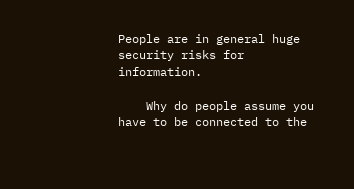People are in general huge security risks for information.

    Why do people assume you have to be connected to the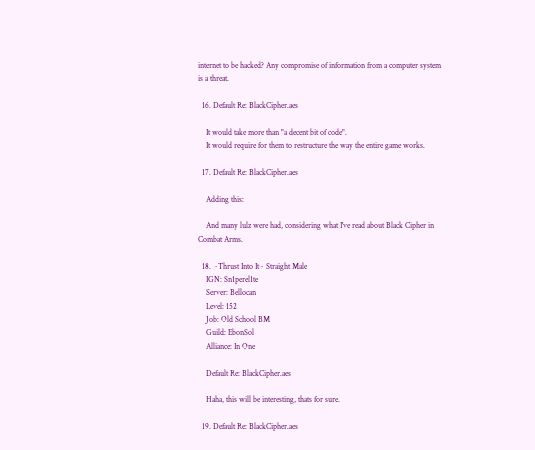internet to be hacked? Any compromise of information from a computer system is a threat.

  16. Default Re: BlackCipher.aes

    It would take more than "a decent bit of code".
    It would require for them to restructure the way the entire game works.

  17. Default Re: BlackCipher.aes

    Adding this:

    And many lulz were had, considering what I've read about Black Cipher in Combat Arms.

  18. ~Thrust Into It~ Straight Male
    IGN: Sn1perel1te
    Server: Bellocan
    Level: 152
    Job: Old School BM
    Guild: EbonSol
    Alliance: In One

    Default Re: BlackCipher.aes

    Haha, this will be interesting, thats for sure.

  19. Default Re: BlackCipher.aes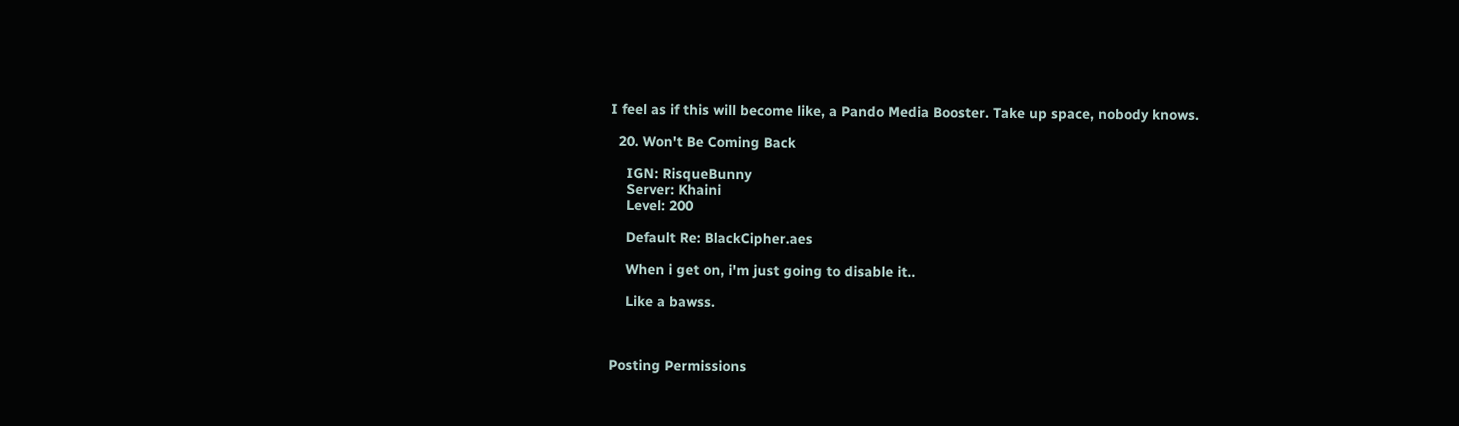I feel as if this will become like, a Pando Media Booster. Take up space, nobody knows.

  20. Won't Be Coming Back

    IGN: RisqueBunny
    Server: Khaini
    Level: 200

    Default Re: BlackCipher.aes

    When i get on, i'm just going to disable it..

    Like a bawss.



Posting Permissions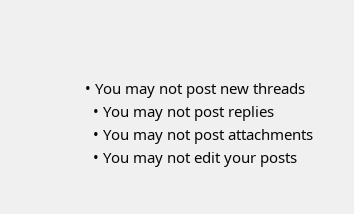• You may not post new threads
  • You may not post replies
  • You may not post attachments
  • You may not edit your posts